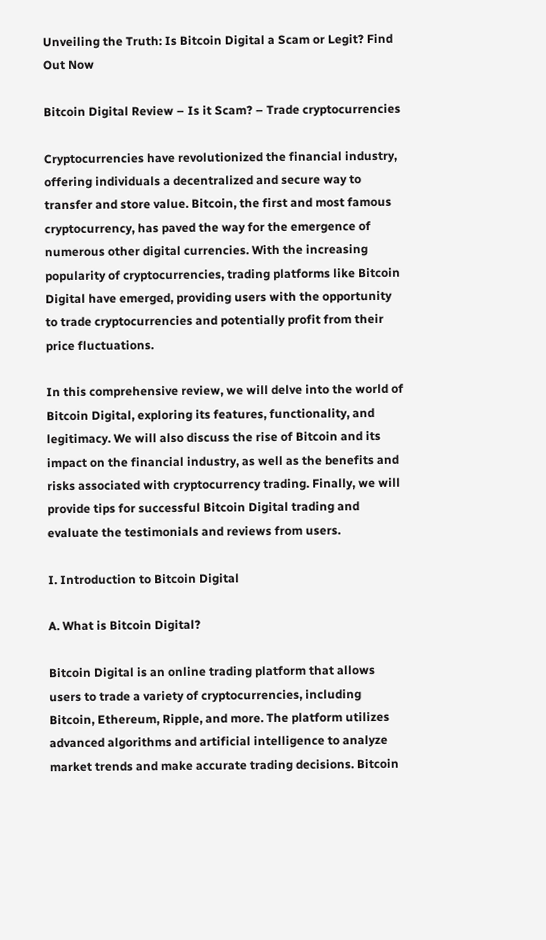Unveiling the Truth: Is Bitcoin Digital a Scam or Legit? Find Out Now

Bitcoin Digital Review – Is it Scam? – Trade cryptocurrencies

Cryptocurrencies have revolutionized the financial industry, offering individuals a decentralized and secure way to transfer and store value. Bitcoin, the first and most famous cryptocurrency, has paved the way for the emergence of numerous other digital currencies. With the increasing popularity of cryptocurrencies, trading platforms like Bitcoin Digital have emerged, providing users with the opportunity to trade cryptocurrencies and potentially profit from their price fluctuations.

In this comprehensive review, we will delve into the world of Bitcoin Digital, exploring its features, functionality, and legitimacy. We will also discuss the rise of Bitcoin and its impact on the financial industry, as well as the benefits and risks associated with cryptocurrency trading. Finally, we will provide tips for successful Bitcoin Digital trading and evaluate the testimonials and reviews from users.

I. Introduction to Bitcoin Digital

A. What is Bitcoin Digital?

Bitcoin Digital is an online trading platform that allows users to trade a variety of cryptocurrencies, including Bitcoin, Ethereum, Ripple, and more. The platform utilizes advanced algorithms and artificial intelligence to analyze market trends and make accurate trading decisions. Bitcoin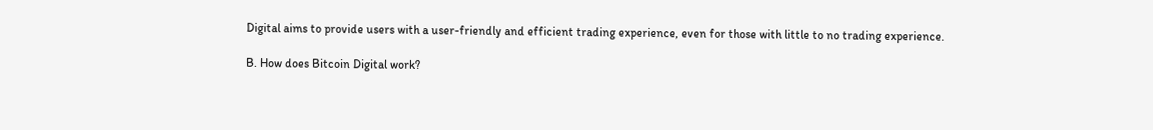Digital aims to provide users with a user-friendly and efficient trading experience, even for those with little to no trading experience.

B. How does Bitcoin Digital work?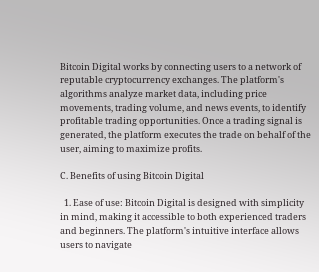Bitcoin Digital works by connecting users to a network of reputable cryptocurrency exchanges. The platform's algorithms analyze market data, including price movements, trading volume, and news events, to identify profitable trading opportunities. Once a trading signal is generated, the platform executes the trade on behalf of the user, aiming to maximize profits.

C. Benefits of using Bitcoin Digital

  1. Ease of use: Bitcoin Digital is designed with simplicity in mind, making it accessible to both experienced traders and beginners. The platform's intuitive interface allows users to navigate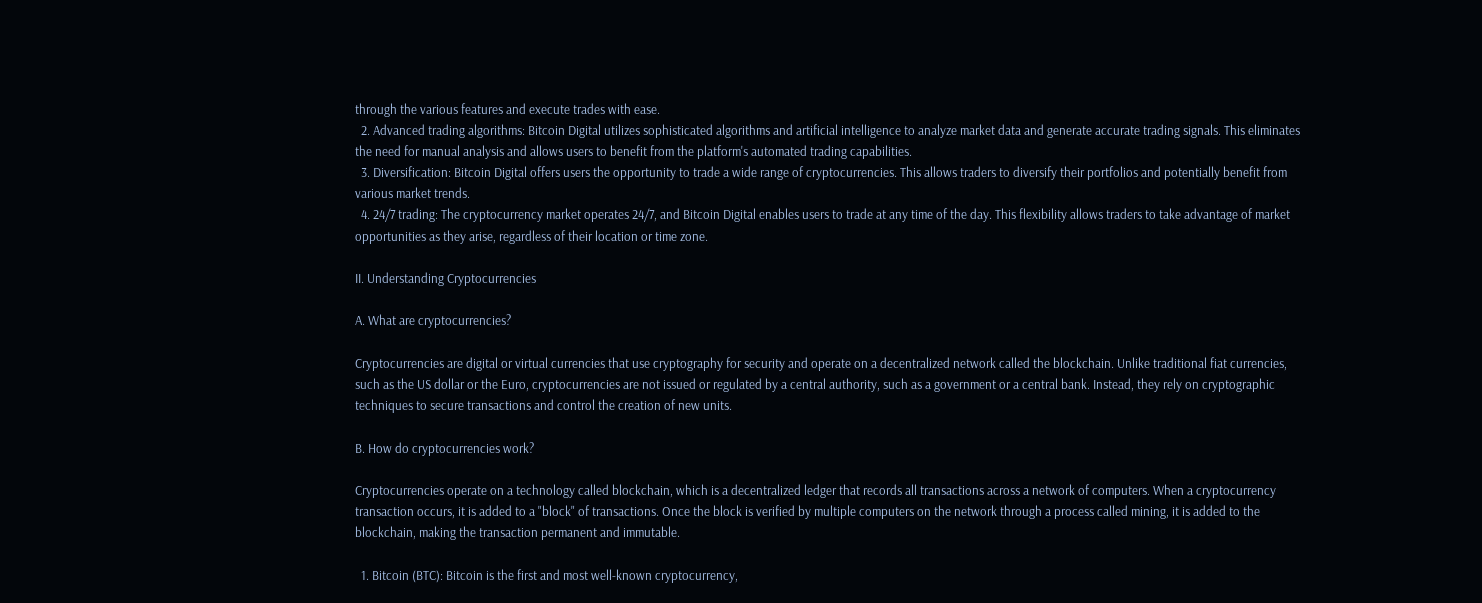through the various features and execute trades with ease.
  2. Advanced trading algorithms: Bitcoin Digital utilizes sophisticated algorithms and artificial intelligence to analyze market data and generate accurate trading signals. This eliminates the need for manual analysis and allows users to benefit from the platform's automated trading capabilities.
  3. Diversification: Bitcoin Digital offers users the opportunity to trade a wide range of cryptocurrencies. This allows traders to diversify their portfolios and potentially benefit from various market trends.
  4. 24/7 trading: The cryptocurrency market operates 24/7, and Bitcoin Digital enables users to trade at any time of the day. This flexibility allows traders to take advantage of market opportunities as they arise, regardless of their location or time zone.

II. Understanding Cryptocurrencies

A. What are cryptocurrencies?

Cryptocurrencies are digital or virtual currencies that use cryptography for security and operate on a decentralized network called the blockchain. Unlike traditional fiat currencies, such as the US dollar or the Euro, cryptocurrencies are not issued or regulated by a central authority, such as a government or a central bank. Instead, they rely on cryptographic techniques to secure transactions and control the creation of new units.

B. How do cryptocurrencies work?

Cryptocurrencies operate on a technology called blockchain, which is a decentralized ledger that records all transactions across a network of computers. When a cryptocurrency transaction occurs, it is added to a "block" of transactions. Once the block is verified by multiple computers on the network through a process called mining, it is added to the blockchain, making the transaction permanent and immutable.

  1. Bitcoin (BTC): Bitcoin is the first and most well-known cryptocurrency,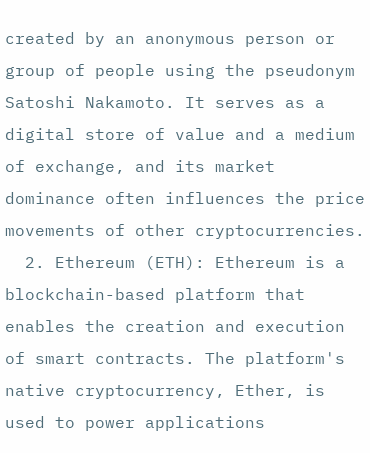created by an anonymous person or group of people using the pseudonym Satoshi Nakamoto. It serves as a digital store of value and a medium of exchange, and its market dominance often influences the price movements of other cryptocurrencies.
  2. Ethereum (ETH): Ethereum is a blockchain-based platform that enables the creation and execution of smart contracts. The platform's native cryptocurrency, Ether, is used to power applications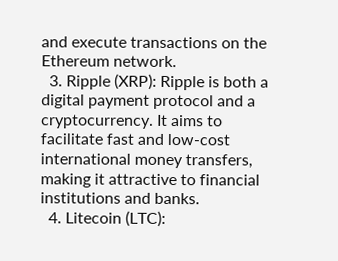and execute transactions on the Ethereum network.
  3. Ripple (XRP): Ripple is both a digital payment protocol and a cryptocurrency. It aims to facilitate fast and low-cost international money transfers, making it attractive to financial institutions and banks.
  4. Litecoin (LTC):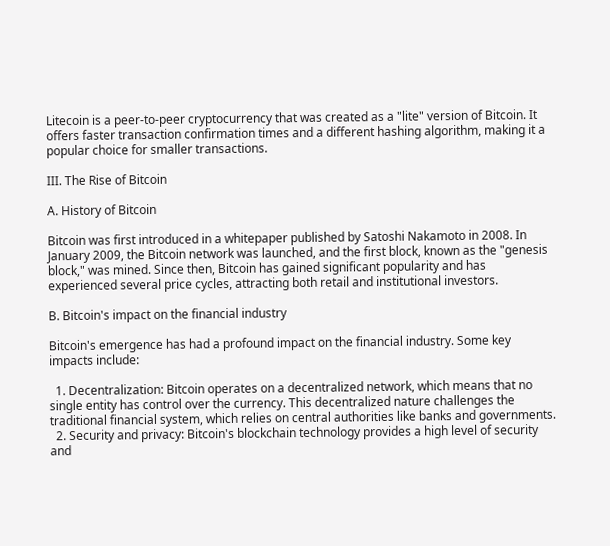Litecoin is a peer-to-peer cryptocurrency that was created as a "lite" version of Bitcoin. It offers faster transaction confirmation times and a different hashing algorithm, making it a popular choice for smaller transactions.

III. The Rise of Bitcoin

A. History of Bitcoin

Bitcoin was first introduced in a whitepaper published by Satoshi Nakamoto in 2008. In January 2009, the Bitcoin network was launched, and the first block, known as the "genesis block," was mined. Since then, Bitcoin has gained significant popularity and has experienced several price cycles, attracting both retail and institutional investors.

B. Bitcoin's impact on the financial industry

Bitcoin's emergence has had a profound impact on the financial industry. Some key impacts include:

  1. Decentralization: Bitcoin operates on a decentralized network, which means that no single entity has control over the currency. This decentralized nature challenges the traditional financial system, which relies on central authorities like banks and governments.
  2. Security and privacy: Bitcoin's blockchain technology provides a high level of security and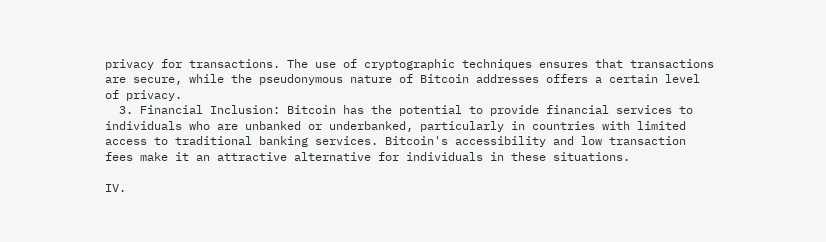privacy for transactions. The use of cryptographic techniques ensures that transactions are secure, while the pseudonymous nature of Bitcoin addresses offers a certain level of privacy.
  3. Financial Inclusion: Bitcoin has the potential to provide financial services to individuals who are unbanked or underbanked, particularly in countries with limited access to traditional banking services. Bitcoin's accessibility and low transaction fees make it an attractive alternative for individuals in these situations.

IV.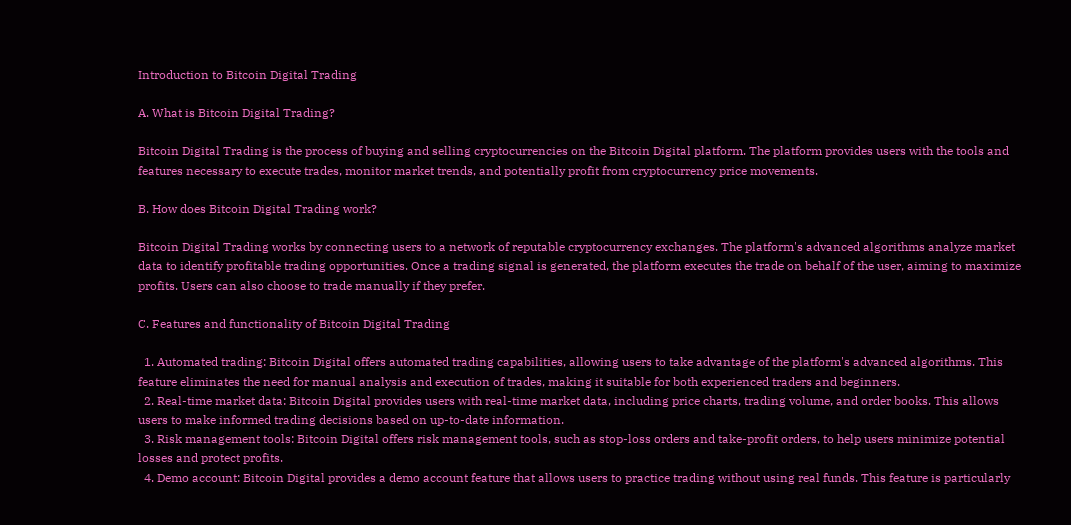Introduction to Bitcoin Digital Trading

A. What is Bitcoin Digital Trading?

Bitcoin Digital Trading is the process of buying and selling cryptocurrencies on the Bitcoin Digital platform. The platform provides users with the tools and features necessary to execute trades, monitor market trends, and potentially profit from cryptocurrency price movements.

B. How does Bitcoin Digital Trading work?

Bitcoin Digital Trading works by connecting users to a network of reputable cryptocurrency exchanges. The platform's advanced algorithms analyze market data to identify profitable trading opportunities. Once a trading signal is generated, the platform executes the trade on behalf of the user, aiming to maximize profits. Users can also choose to trade manually if they prefer.

C. Features and functionality of Bitcoin Digital Trading

  1. Automated trading: Bitcoin Digital offers automated trading capabilities, allowing users to take advantage of the platform's advanced algorithms. This feature eliminates the need for manual analysis and execution of trades, making it suitable for both experienced traders and beginners.
  2. Real-time market data: Bitcoin Digital provides users with real-time market data, including price charts, trading volume, and order books. This allows users to make informed trading decisions based on up-to-date information.
  3. Risk management tools: Bitcoin Digital offers risk management tools, such as stop-loss orders and take-profit orders, to help users minimize potential losses and protect profits.
  4. Demo account: Bitcoin Digital provides a demo account feature that allows users to practice trading without using real funds. This feature is particularly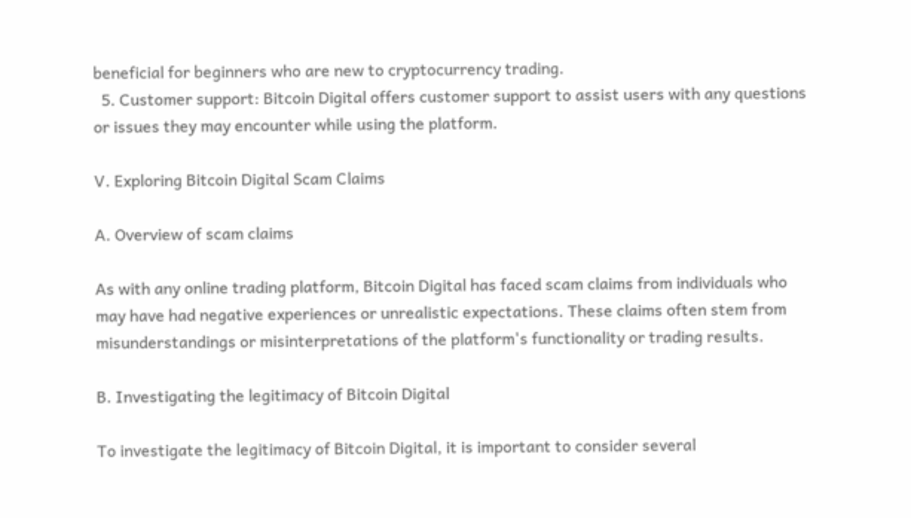beneficial for beginners who are new to cryptocurrency trading.
  5. Customer support: Bitcoin Digital offers customer support to assist users with any questions or issues they may encounter while using the platform.

V. Exploring Bitcoin Digital Scam Claims

A. Overview of scam claims

As with any online trading platform, Bitcoin Digital has faced scam claims from individuals who may have had negative experiences or unrealistic expectations. These claims often stem from misunderstandings or misinterpretations of the platform's functionality or trading results.

B. Investigating the legitimacy of Bitcoin Digital

To investigate the legitimacy of Bitcoin Digital, it is important to consider several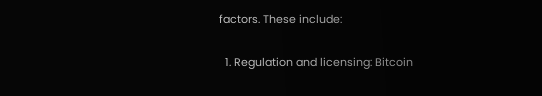factors. These include:

  1. Regulation and licensing: Bitcoin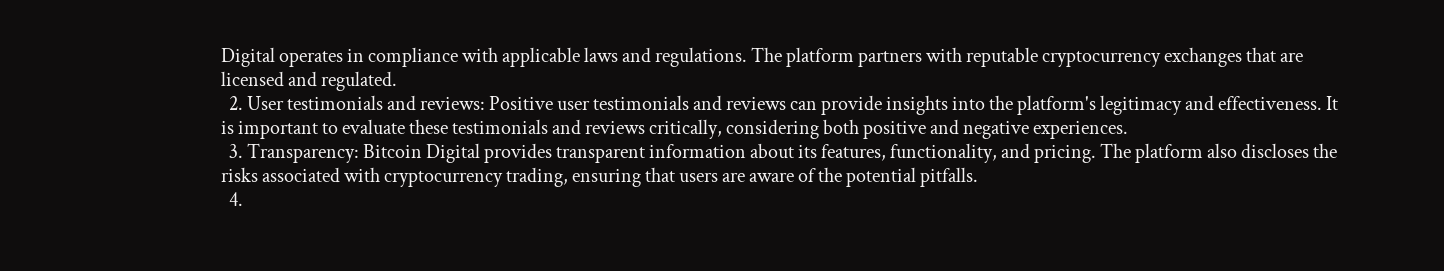Digital operates in compliance with applicable laws and regulations. The platform partners with reputable cryptocurrency exchanges that are licensed and regulated.
  2. User testimonials and reviews: Positive user testimonials and reviews can provide insights into the platform's legitimacy and effectiveness. It is important to evaluate these testimonials and reviews critically, considering both positive and negative experiences.
  3. Transparency: Bitcoin Digital provides transparent information about its features, functionality, and pricing. The platform also discloses the risks associated with cryptocurrency trading, ensuring that users are aware of the potential pitfalls.
  4.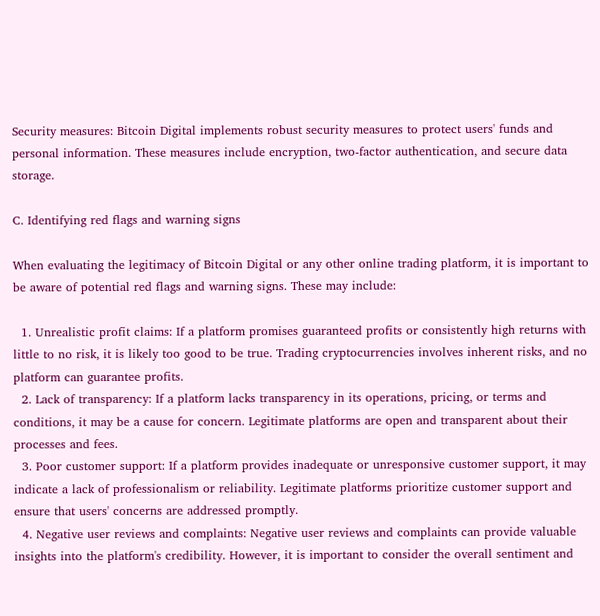Security measures: Bitcoin Digital implements robust security measures to protect users' funds and personal information. These measures include encryption, two-factor authentication, and secure data storage.

C. Identifying red flags and warning signs

When evaluating the legitimacy of Bitcoin Digital or any other online trading platform, it is important to be aware of potential red flags and warning signs. These may include:

  1. Unrealistic profit claims: If a platform promises guaranteed profits or consistently high returns with little to no risk, it is likely too good to be true. Trading cryptocurrencies involves inherent risks, and no platform can guarantee profits.
  2. Lack of transparency: If a platform lacks transparency in its operations, pricing, or terms and conditions, it may be a cause for concern. Legitimate platforms are open and transparent about their processes and fees.
  3. Poor customer support: If a platform provides inadequate or unresponsive customer support, it may indicate a lack of professionalism or reliability. Legitimate platforms prioritize customer support and ensure that users' concerns are addressed promptly.
  4. Negative user reviews and complaints: Negative user reviews and complaints can provide valuable insights into the platform's credibility. However, it is important to consider the overall sentiment and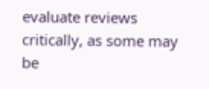evaluate reviews critically, as some may be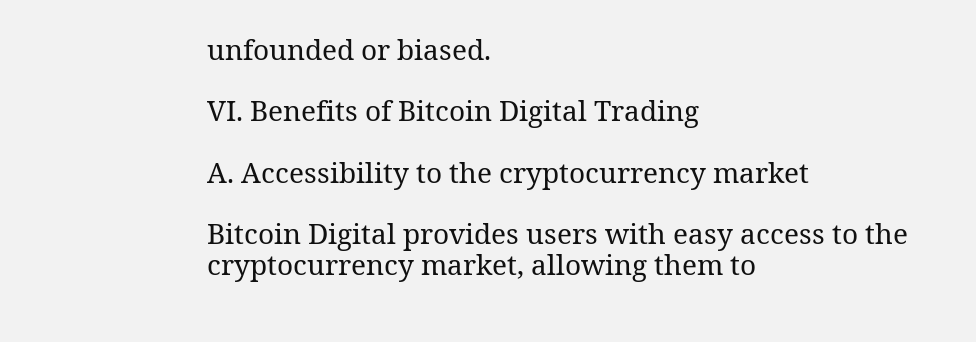unfounded or biased.

VI. Benefits of Bitcoin Digital Trading

A. Accessibility to the cryptocurrency market

Bitcoin Digital provides users with easy access to the cryptocurrency market, allowing them to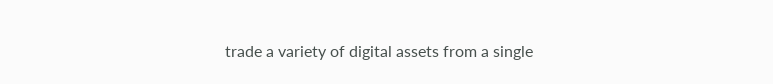trade a variety of digital assets from a single